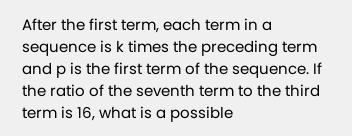After the first term, each term in a sequence is k times the preceding term and p is the first term of the sequence. If the ratio of the seventh term to the third term is 16, what is a possible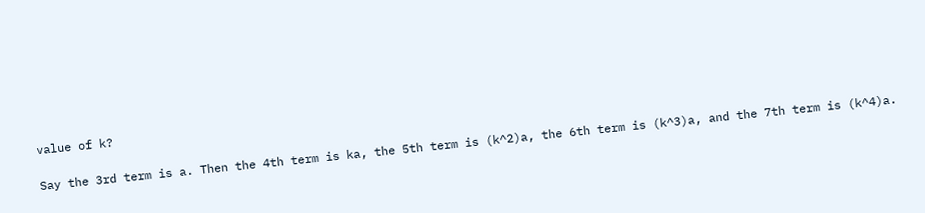value of k?

Say the 3rd term is a. Then the 4th term is ka, the 5th term is (k^2)a, the 6th term is (k^3)a, and the 7th term is (k^4)a.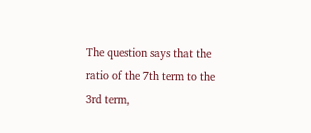The question says that the ratio of the 7th term to the 3rd term,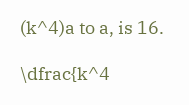(k^4)a to a, is 16.

\dfrac{k^4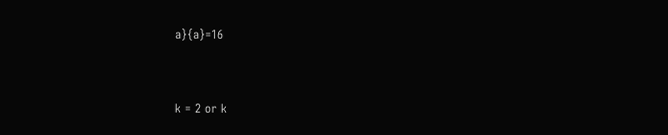a}{a}=16


k = 2 or k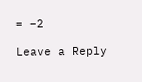= –2

Leave a Reply